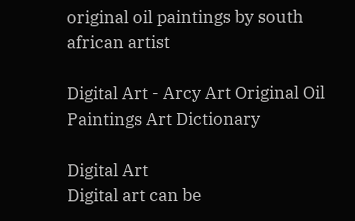original oil paintings by south african artist

Digital Art - Arcy Art Original Oil Paintings Art Dictionary

Digital Art
Digital art can be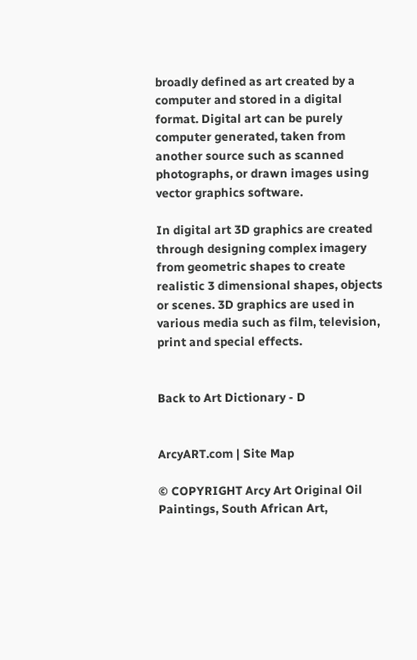broadly defined as art created by a computer and stored in a digital format. Digital art can be purely computer generated, taken from another source such as scanned photographs, or drawn images using vector graphics software.

In digital art 3D graphics are created through designing complex imagery from geometric shapes to create realistic 3 dimensional shapes, objects or scenes. 3D graphics are used in various media such as film, television, print and special effects.


Back to Art Dictionary - D


ArcyART.com | Site Map

© COPYRIGHT Arcy Art Original Oil Paintings, South African Art,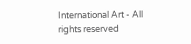International Art - All rights reserved